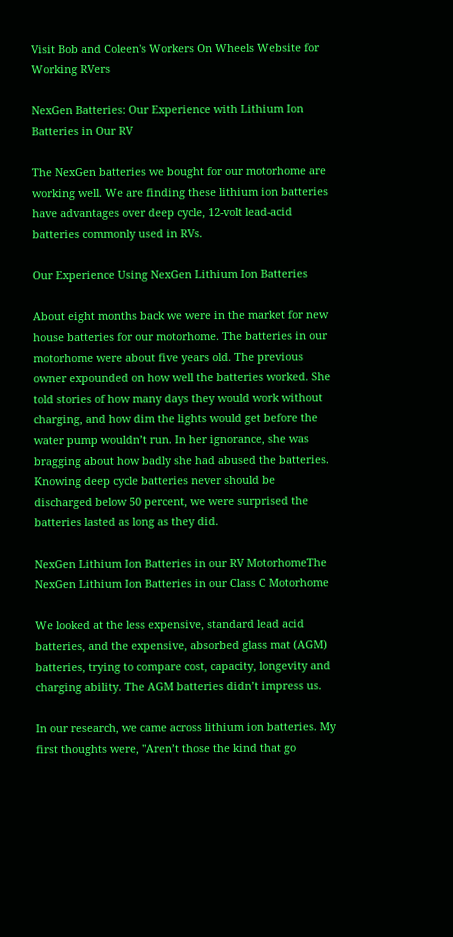Visit Bob and Coleen's Workers On Wheels Website for Working RVers

NexGen Batteries: Our Experience with Lithium Ion Batteries in Our RV

The NexGen batteries we bought for our motorhome are working well. We are finding these lithium ion batteries have advantages over deep cycle, 12-volt lead-acid batteries commonly used in RVs.

Our Experience Using NexGen Lithium Ion Batteries

About eight months back we were in the market for new house batteries for our motorhome. The batteries in our motorhome were about five years old. The previous owner expounded on how well the batteries worked. She told stories of how many days they would work without charging, and how dim the lights would get before the water pump wouldn’t run. In her ignorance, she was bragging about how badly she had abused the batteries. Knowing deep cycle batteries never should be discharged below 50 percent, we were surprised the batteries lasted as long as they did.

NexGen Lithium Ion Batteries in our RV MotorhomeThe NexGen Lithium Ion Batteries in our Class C Motorhome

We looked at the less expensive, standard lead acid batteries, and the expensive, absorbed glass mat (AGM) batteries, trying to compare cost, capacity, longevity and charging ability. The AGM batteries didn’t impress us.

In our research, we came across lithium ion batteries. My first thoughts were, "Aren’t those the kind that go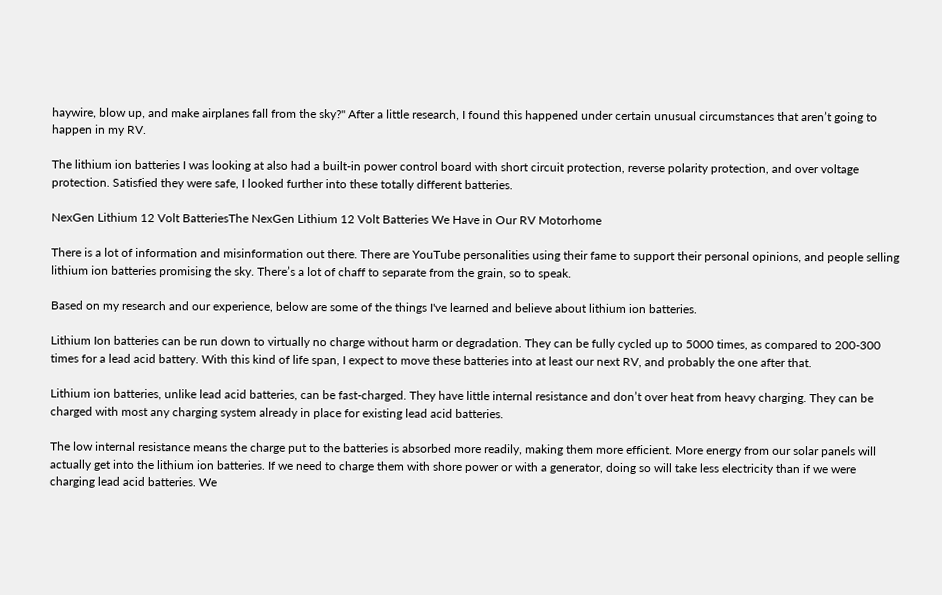haywire, blow up, and make airplanes fall from the sky?" After a little research, I found this happened under certain unusual circumstances that aren’t going to happen in my RV.

The lithium ion batteries I was looking at also had a built-in power control board with short circuit protection, reverse polarity protection, and over voltage protection. Satisfied they were safe, I looked further into these totally different batteries.

NexGen Lithium 12 Volt BatteriesThe NexGen Lithium 12 Volt Batteries We Have in Our RV Motorhome

There is a lot of information and misinformation out there. There are YouTube personalities using their fame to support their personal opinions, and people selling lithium ion batteries promising the sky. There’s a lot of chaff to separate from the grain, so to speak.

Based on my research and our experience, below are some of the things I've learned and believe about lithium ion batteries.

Lithium Ion batteries can be run down to virtually no charge without harm or degradation. They can be fully cycled up to 5000 times, as compared to 200-300 times for a lead acid battery. With this kind of life span, I expect to move these batteries into at least our next RV, and probably the one after that.

Lithium ion batteries, unlike lead acid batteries, can be fast-charged. They have little internal resistance and don’t over heat from heavy charging. They can be charged with most any charging system already in place for existing lead acid batteries.

The low internal resistance means the charge put to the batteries is absorbed more readily, making them more efficient. More energy from our solar panels will actually get into the lithium ion batteries. If we need to charge them with shore power or with a generator, doing so will take less electricity than if we were charging lead acid batteries. We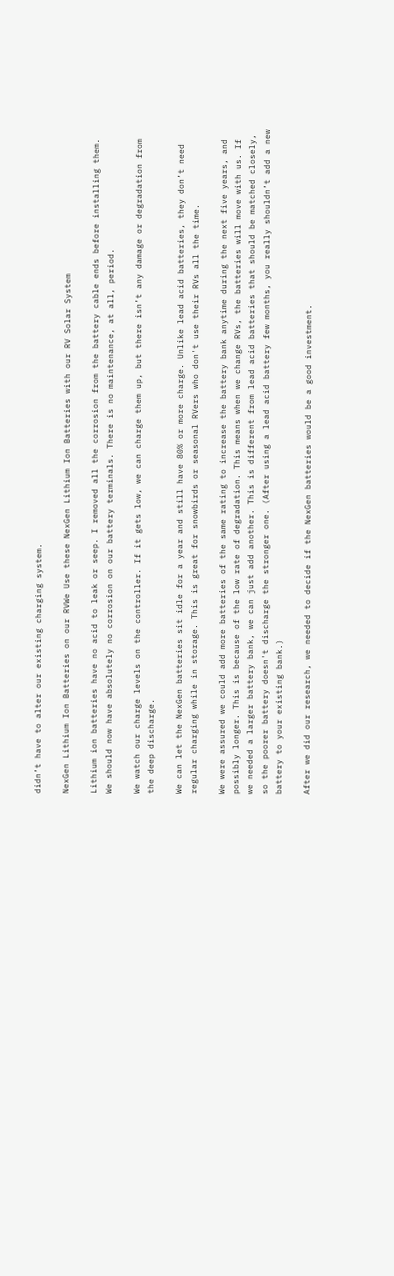didn’t have to alter our existing charging system.

NexGen Lithium Ion Batteries on our RVWe Use these NexGen Lithium Ion Batteries with our RV Solar System

Lithium ion batteries have no acid to leak or seep. I removed all the corrosion from the battery cable ends before installing them. We should now have absolutely no corrosion on our battery terminals. There is no maintenance, at all, period.

We watch our charge levels on the controller. If it gets low, we can charge them up, but there isn’t any damage or degradation from the deep discharge.

We can let the NexGen batteries sit idle for a year and still have 80% or more charge. Unlike lead acid batteries, they don’t need regular charging while in storage. This is great for snowbirds or seasonal RVers who don't use their RVs all the time.

We were assured we could add more batteries of the same rating to increase the battery bank anytime during the next five years, and possibly longer. This is because of the low rate of degradation. This means when we change RVs, the batteries will move with us. If we needed a larger battery bank, we can just add another. This is different from lead acid batteries that should be matched closely, so the poorer battery doesn't discharge the stronger one. (After using a lead acid battery few months, you really shouldn’t add a new battery to your existing bank.)

After we did our research, we needed to decide if the NexGen batteries would be a good investment.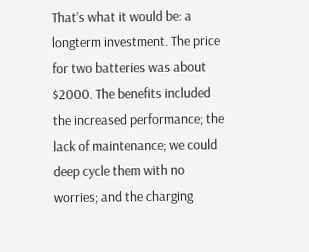That’s what it would be: a longterm investment. The price for two batteries was about $2000. The benefits included the increased performance; the lack of maintenance; we could deep cycle them with no worries; and the charging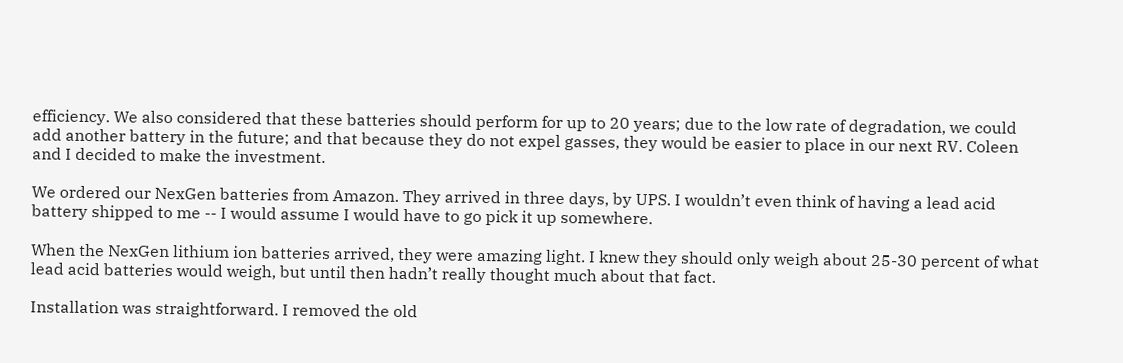efficiency. We also considered that these batteries should perform for up to 20 years; due to the low rate of degradation, we could add another battery in the future; and that because they do not expel gasses, they would be easier to place in our next RV. Coleen and I decided to make the investment.

We ordered our NexGen batteries from Amazon. They arrived in three days, by UPS. I wouldn’t even think of having a lead acid battery shipped to me -- I would assume I would have to go pick it up somewhere.

When the NexGen lithium ion batteries arrived, they were amazing light. I knew they should only weigh about 25-30 percent of what lead acid batteries would weigh, but until then hadn’t really thought much about that fact.

Installation was straightforward. I removed the old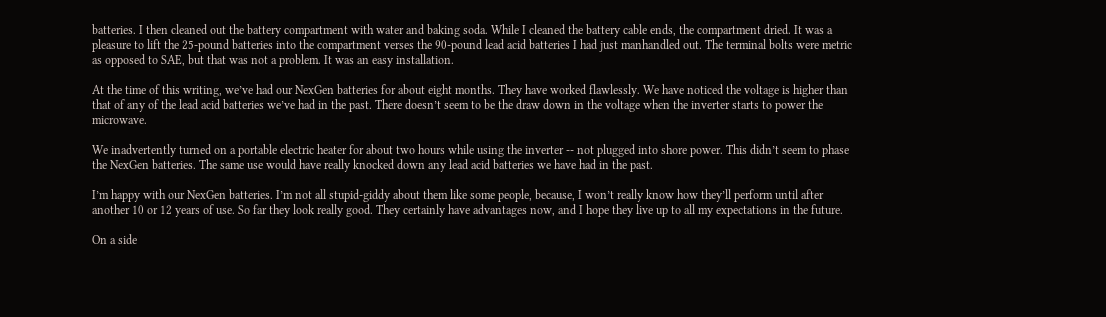batteries. I then cleaned out the battery compartment with water and baking soda. While I cleaned the battery cable ends, the compartment dried. It was a pleasure to lift the 25-pound batteries into the compartment verses the 90-pound lead acid batteries I had just manhandled out. The terminal bolts were metric as opposed to SAE, but that was not a problem. It was an easy installation.

At the time of this writing, we’ve had our NexGen batteries for about eight months. They have worked flawlessly. We have noticed the voltage is higher than that of any of the lead acid batteries we’ve had in the past. There doesn’t seem to be the draw down in the voltage when the inverter starts to power the microwave.

We inadvertently turned on a portable electric heater for about two hours while using the inverter -- not plugged into shore power. This didn’t seem to phase the NexGen batteries. The same use would have really knocked down any lead acid batteries we have had in the past.

I’m happy with our NexGen batteries. I’m not all stupid-giddy about them like some people, because, I won’t really know how they’ll perform until after another 10 or 12 years of use. So far they look really good. They certainly have advantages now, and I hope they live up to all my expectations in the future.

On a side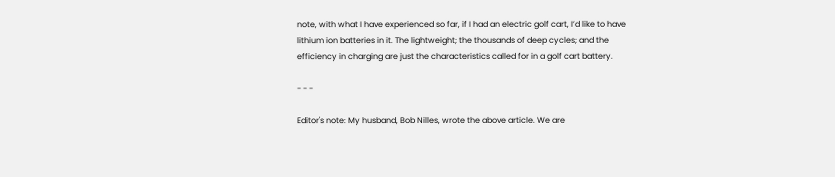note, with what I have experienced so far, if I had an electric golf cart, I’d like to have lithium ion batteries in it. The lightweight; the thousands of deep cycles; and the efficiency in charging are just the characteristics called for in a golf cart battery.

- - -

Editor's note: My husband, Bob Nilles, wrote the above article. We are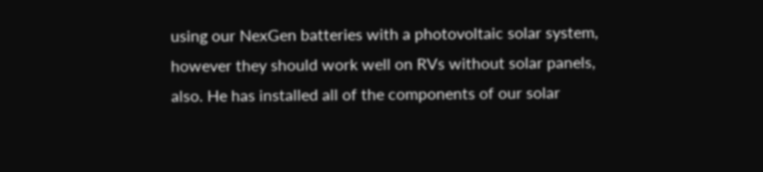using our NexGen batteries with a photovoltaic solar system, however they should work well on RVs without solar panels, also. He has installed all of the components of our solar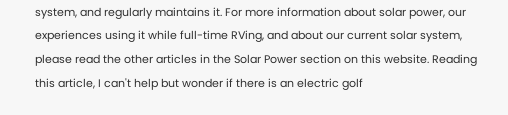system, and regularly maintains it. For more information about solar power, our experiences using it while full-time RVing, and about our current solar system, please read the other articles in the Solar Power section on this website. Reading this article, I can't help but wonder if there is an electric golf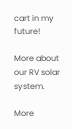cart in my future!

More about our RV solar system.

More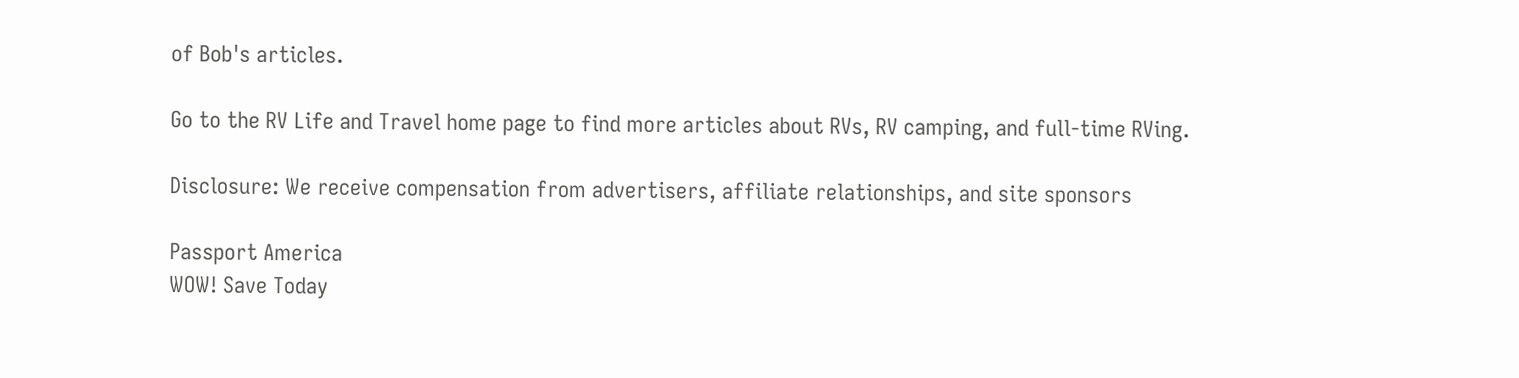of Bob's articles.

Go to the RV Life and Travel home page to find more articles about RVs, RV camping, and full-time RVing.

Disclosure: We receive compensation from advertisers, affiliate relationships, and site sponsors

Passport America
WOW! Save Today